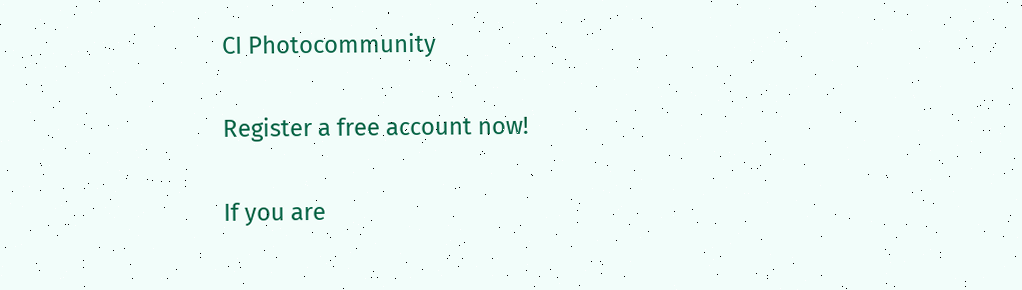CI Photocommunity

Register a free account now!

If you are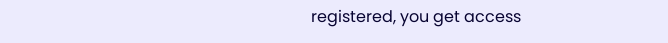registered, you get access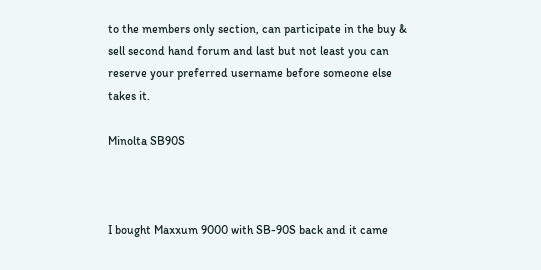to the members only section, can participate in the buy & sell second hand forum and last but not least you can reserve your preferred username before someone else takes it.

Minolta SB90S



I bought Maxxum 9000 with SB-90S back and it came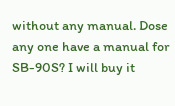without any manual. Dose any one have a manual for SB-90S? I will buy it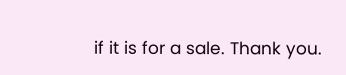if it is for a sale. Thank you.